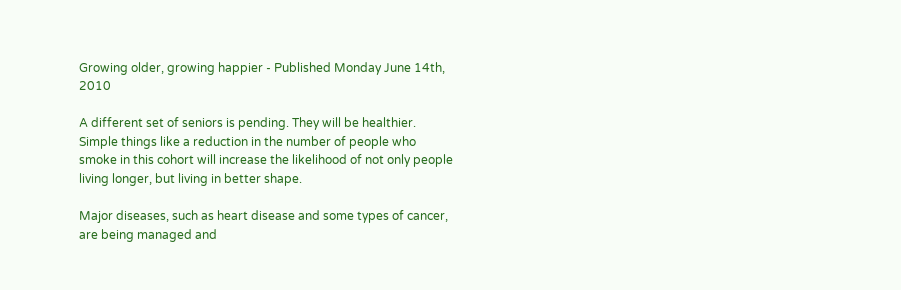Growing older, growing happier - Published Monday June 14th, 2010

A different set of seniors is pending. They will be healthier. Simple things like a reduction in the number of people who smoke in this cohort will increase the likelihood of not only people living longer, but living in better shape.

Major diseases, such as heart disease and some types of cancer, are being managed and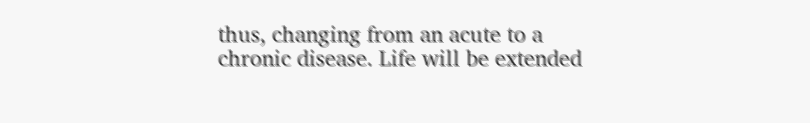thus, changing from an acute to a chronic disease. Life will be extended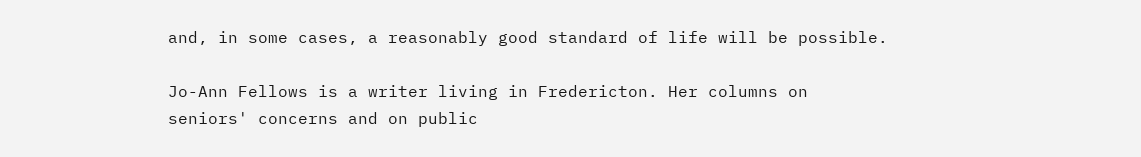and, in some cases, a reasonably good standard of life will be possible.

Jo-Ann Fellows is a writer living in Fredericton. Her columns on seniors' concerns and on public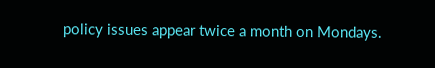policy issues appear twice a month on Mondays.